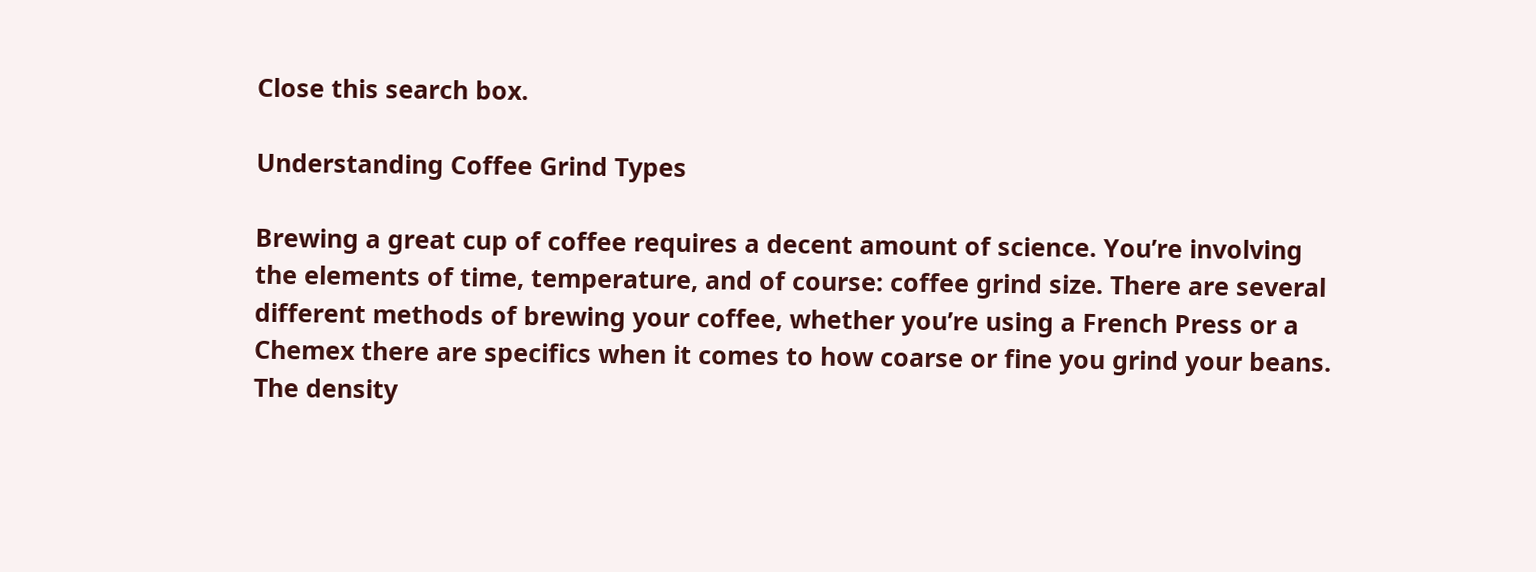Close this search box.

Understanding Coffee Grind Types

Brewing a great cup of coffee requires a decent amount of science. You’re involving the elements of time, temperature, and of course: coffee grind size. There are several different methods of brewing your coffee, whether you’re using a French Press or a Chemex there are specifics when it comes to how coarse or fine you grind your beans. The density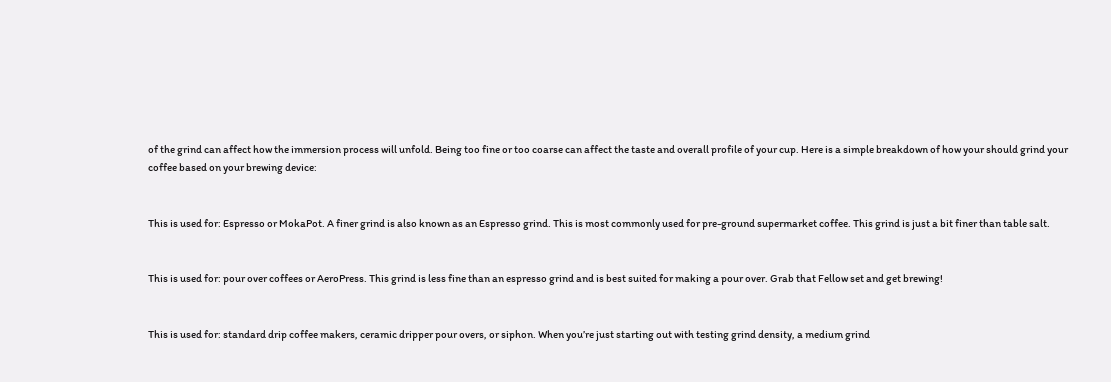of the grind can affect how the immersion process will unfold. Being too fine or too coarse can affect the taste and overall profile of your cup. Here is a simple breakdown of how your should grind your coffee based on your brewing device:


This is used for: Espresso or MokaPot. A finer grind is also known as an Espresso grind. This is most commonly used for pre-ground supermarket coffee. This grind is just a bit finer than table salt.


This is used for: pour over coffees or AeroPress. This grind is less fine than an espresso grind and is best suited for making a pour over. Grab that Fellow set and get brewing!


This is used for: standard drip coffee makers, ceramic dripper pour overs, or siphon. When you’re just starting out with testing grind density, a medium grind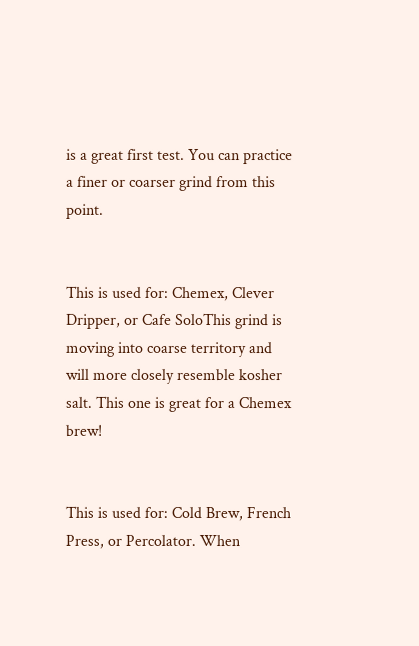is a great first test. You can practice a finer or coarser grind from this point.


This is used for: Chemex, Clever Dripper, or Cafe SoloThis grind is moving into coarse territory and will more closely resemble kosher salt. This one is great for a Chemex brew!


This is used for: Cold Brew, French Press, or Percolator. When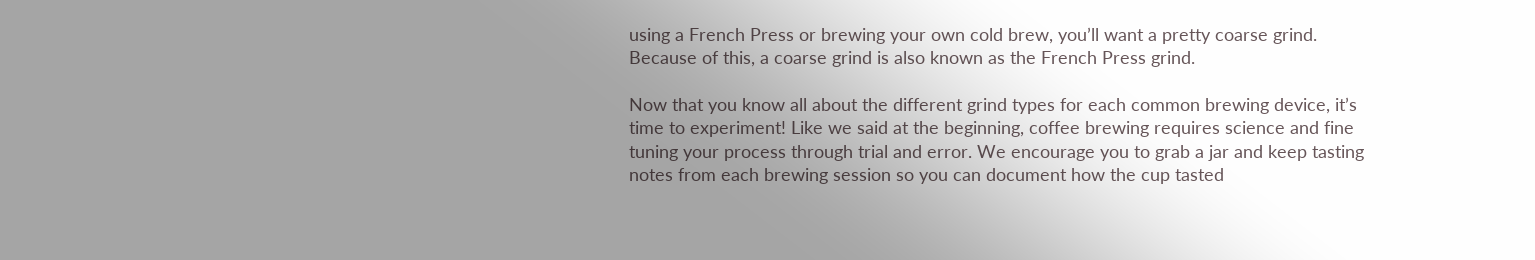using a French Press or brewing your own cold brew, you’ll want a pretty coarse grind. Because of this, a coarse grind is also known as the French Press grind.

Now that you know all about the different grind types for each common brewing device, it’s time to experiment! Like we said at the beginning, coffee brewing requires science and fine tuning your process through trial and error. We encourage you to grab a jar and keep tasting notes from each brewing session so you can document how the cup tasted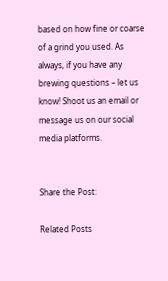based on how fine or coarse of a grind you used. As always, if you have any brewing questions – let us know! Shoot us an email or message us on our social media platforms.


Share the Post:

Related Posts